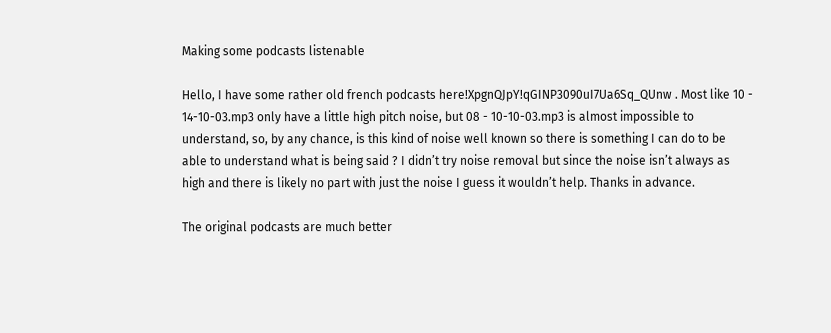Making some podcasts listenable

Hello, I have some rather old french podcasts here!XpgnQJpY!qGINP3090uI7Ua6Sq_QUnw . Most like 10 - 14-10-03.mp3 only have a little high pitch noise, but 08 - 10-10-03.mp3 is almost impossible to understand, so, by any chance, is this kind of noise well known so there is something I can do to be able to understand what is being said ? I didn’t try noise removal but since the noise isn’t always as high and there is likely no part with just the noise I guess it wouldn’t help. Thanks in advance.

The original podcasts are much better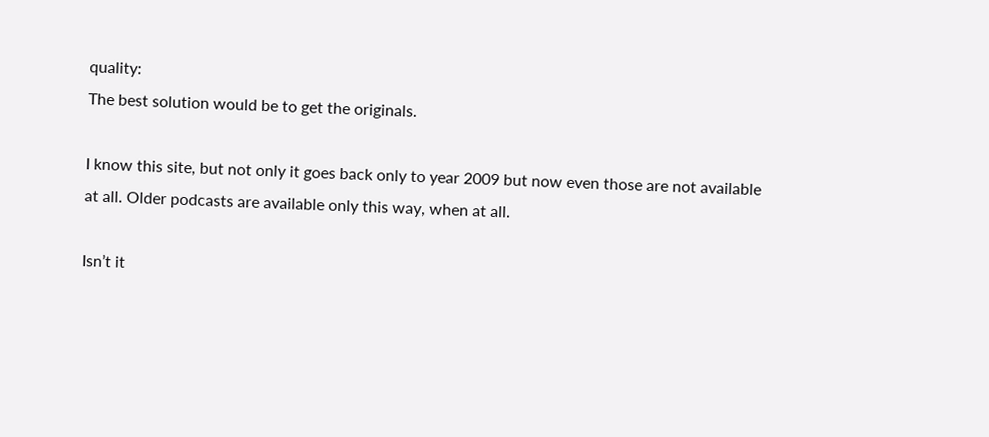quality:
The best solution would be to get the originals.

I know this site, but not only it goes back only to year 2009 but now even those are not available at all. Older podcasts are available only this way, when at all.

Isn’t it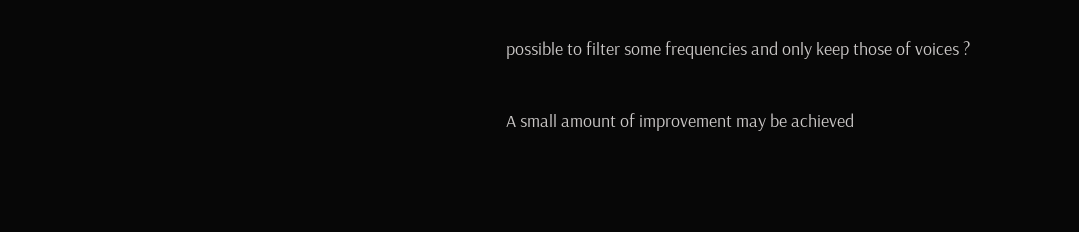possible to filter some frequencies and only keep those of voices ?

A small amount of improvement may be achieved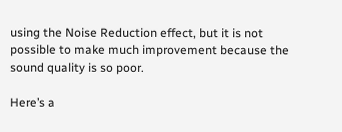using the Noise Reduction effect, but it is not possible to make much improvement because the sound quality is so poor.

Here’s a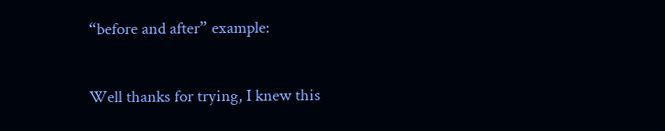“before and after” example:

Well thanks for trying, I knew this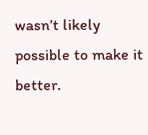wasn’t likely possible to make it better.